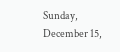Sunday, December 15,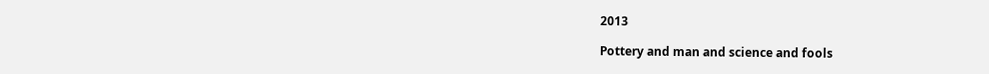2013

Pottery and man and science and fools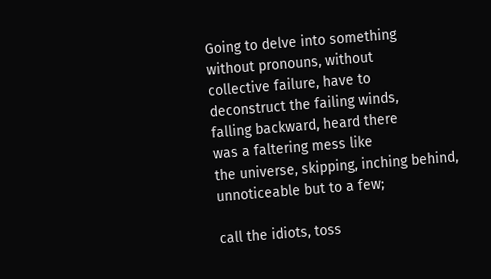Going to delve into something
without pronouns, without
collective failure, have to
deconstruct the failing winds,
falling backward, heard there
was a faltering mess like
the universe, skipping, inching behind,
unnoticeable but to a few;

call the idiots, toss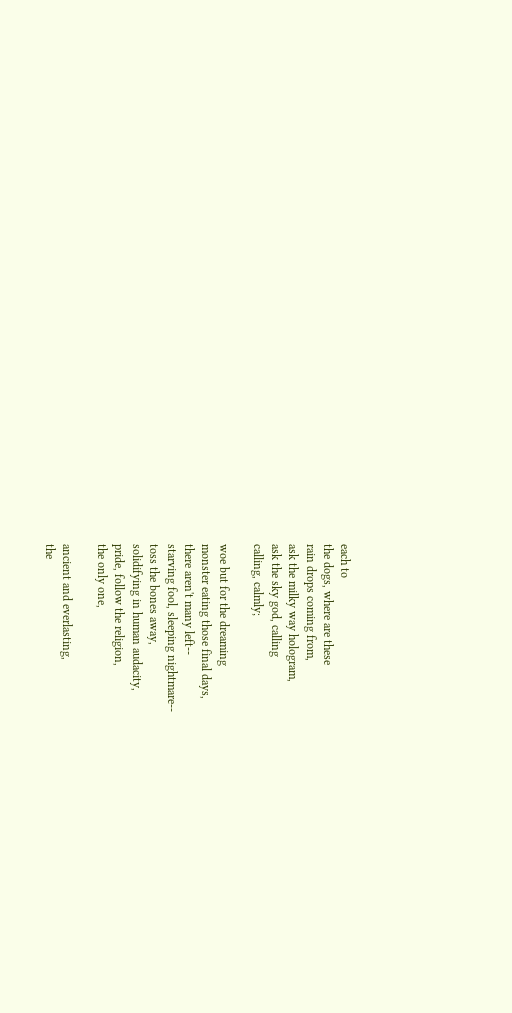each to
the dogs, where are these
rain drops coming from,
ask the milky way hologram,
ask the sky god, calling
calling, calmly;

woe but for the dreaming
monster eating those final days,
there aren't many left--
starving fool, sleeping nightmare--
toss the bones away,
solidifying in human audacity,
pride, follow the religion,
the only one,

ancient and everlasting,
the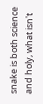snake is both science
and holy, what isn't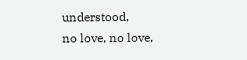understood,
no love, no love,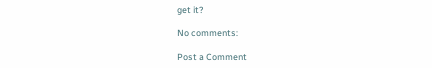get it?

No comments:

Post a Comment